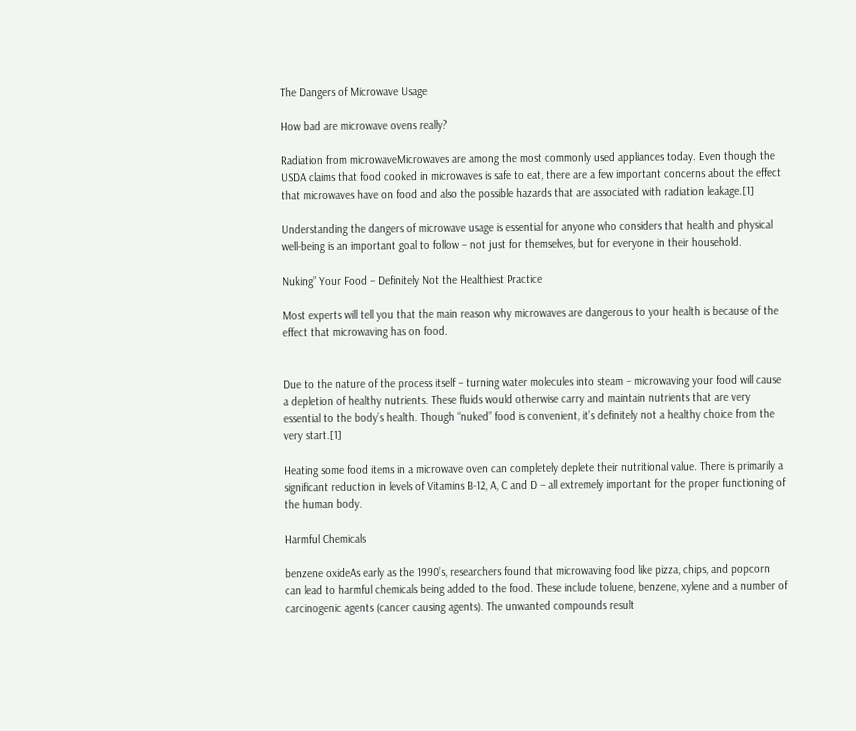The Dangers of Microwave Usage

How bad are microwave ovens really?

Radiation from microwaveMicrowaves are among the most commonly used appliances today. Even though the USDA claims that food cooked in microwaves is safe to eat, there are a few important concerns about the effect that microwaves have on food and also the possible hazards that are associated with radiation leakage.[1]

Understanding the dangers of microwave usage is essential for anyone who considers that health and physical well-being is an important goal to follow – not just for themselves, but for everyone in their household.

Nuking” Your Food – Definitely Not the Healthiest Practice

Most experts will tell you that the main reason why microwaves are dangerous to your health is because of the effect that microwaving has on food.


Due to the nature of the process itself – turning water molecules into steam – microwaving your food will cause a depletion of healthy nutrients. These fluids would otherwise carry and maintain nutrients that are very essential to the body’s health. Though “nuked” food is convenient, it’s definitely not a healthy choice from the very start.[1]

Heating some food items in a microwave oven can completely deplete their nutritional value. There is primarily a significant reduction in levels of Vitamins B-12, A, C and D – all extremely important for the proper functioning of the human body.

Harmful Chemicals

benzene oxideAs early as the 1990’s, researchers found that microwaving food like pizza, chips, and popcorn can lead to harmful chemicals being added to the food. These include toluene, benzene, xylene and a number of carcinogenic agents (cancer causing agents). The unwanted compounds result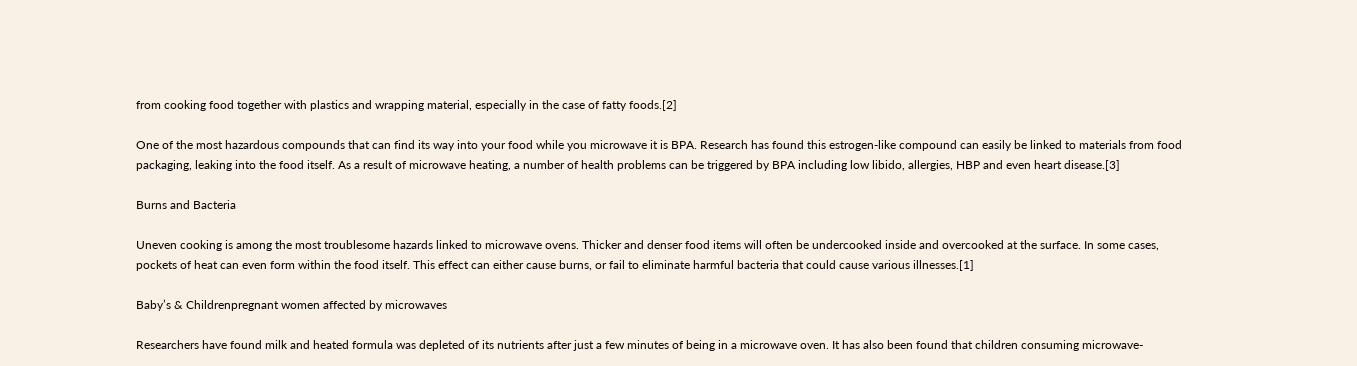from cooking food together with plastics and wrapping material, especially in the case of fatty foods.[2]

One of the most hazardous compounds that can find its way into your food while you microwave it is BPA. Research has found this estrogen-like compound can easily be linked to materials from food packaging, leaking into the food itself. As a result of microwave heating, a number of health problems can be triggered by BPA including low libido, allergies, HBP and even heart disease.[3]

Burns and Bacteria

Uneven cooking is among the most troublesome hazards linked to microwave ovens. Thicker and denser food items will often be undercooked inside and overcooked at the surface. In some cases, pockets of heat can even form within the food itself. This effect can either cause burns, or fail to eliminate harmful bacteria that could cause various illnesses.[1]

Baby’s & Childrenpregnant women affected by microwaves

Researchers have found milk and heated formula was depleted of its nutrients after just a few minutes of being in a microwave oven. It has also been found that children consuming microwave-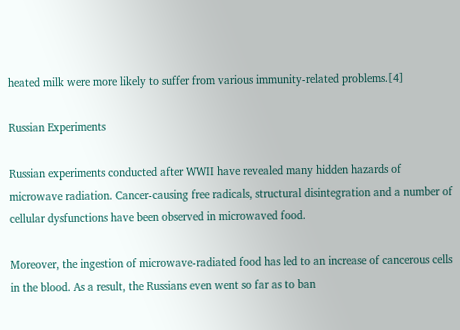heated milk were more likely to suffer from various immunity-related problems.[4]

Russian Experiments

Russian experiments conducted after WWII have revealed many hidden hazards of microwave radiation. Cancer-causing free radicals, structural disintegration and a number of cellular dysfunctions have been observed in microwaved food.

Moreover, the ingestion of microwave-radiated food has led to an increase of cancerous cells in the blood. As a result, the Russians even went so far as to ban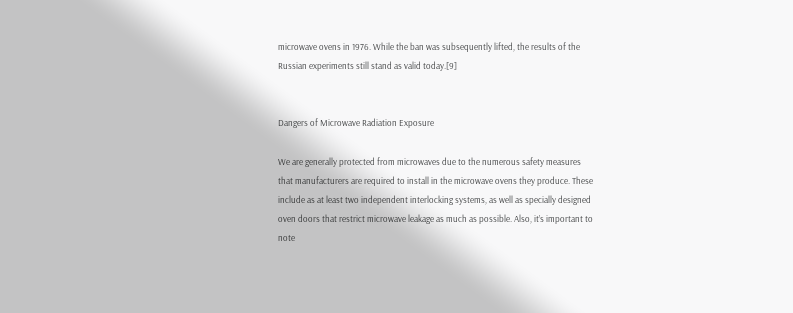microwave ovens in 1976. While the ban was subsequently lifted, the results of the Russian experiments still stand as valid today.[9]


Dangers of Microwave Radiation Exposure

We are generally protected from microwaves due to the numerous safety measures that manufacturers are required to install in the microwave ovens they produce. These include as at least two independent interlocking systems, as well as specially designed oven doors that restrict microwave leakage as much as possible. Also, it’s important to note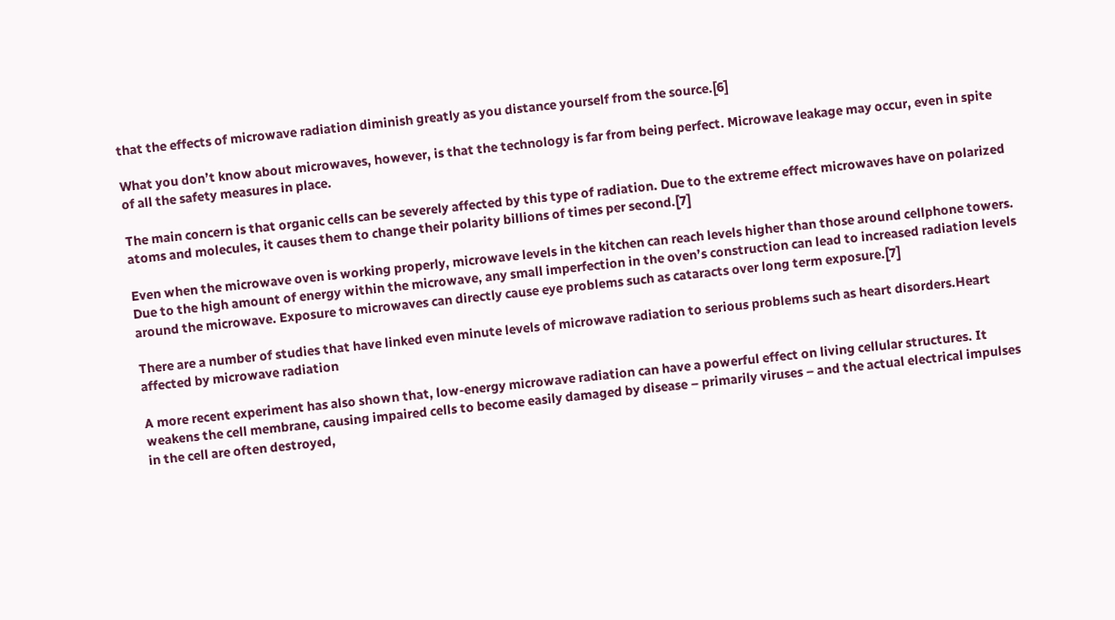that the effects of microwave radiation diminish greatly as you distance yourself from the source.[6]

What you don’t know about microwaves, however, is that the technology is far from being perfect. Microwave leakage may occur, even in spite of all the safety measures in place.

The main concern is that organic cells can be severely affected by this type of radiation. Due to the extreme effect microwaves have on polarized atoms and molecules, it causes them to change their polarity billions of times per second.[7]

Even when the microwave oven is working properly, microwave levels in the kitchen can reach levels higher than those around cellphone towers. Due to the high amount of energy within the microwave, any small imperfection in the oven’s construction can lead to increased radiation levels around the microwave. Exposure to microwaves can directly cause eye problems such as cataracts over long term exposure.[7]

There are a number of studies that have linked even minute levels of microwave radiation to serious problems such as heart disorders.Heart affected by microwave radiation

A more recent experiment has also shown that, low-energy microwave radiation can have a powerful effect on living cellular structures. It weakens the cell membrane, causing impaired cells to become easily damaged by disease – primarily viruses – and the actual electrical impulses in the cell are often destroyed,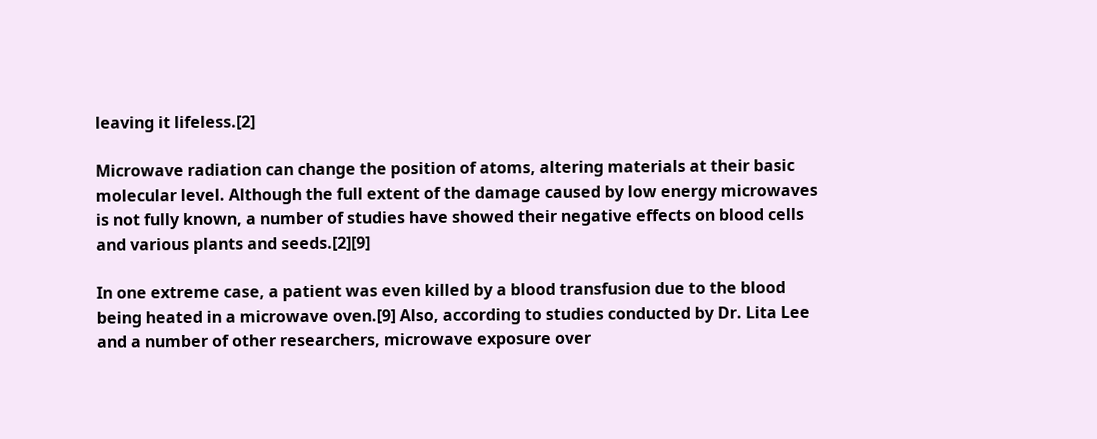leaving it lifeless.[2]

Microwave radiation can change the position of atoms, altering materials at their basic molecular level. Although the full extent of the damage caused by low energy microwaves is not fully known, a number of studies have showed their negative effects on blood cells and various plants and seeds.[2][9]

In one extreme case, a patient was even killed by a blood transfusion due to the blood being heated in a microwave oven.[9] Also, according to studies conducted by Dr. Lita Lee and a number of other researchers, microwave exposure over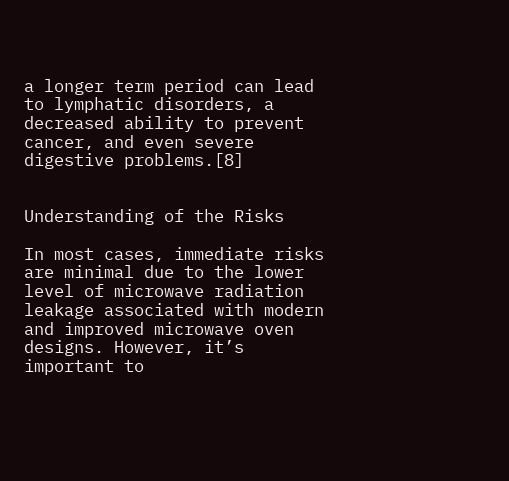a longer term period can lead to lymphatic disorders, a decreased ability to prevent cancer, and even severe digestive problems.[8]


Understanding of the Risks

In most cases, immediate risks are minimal due to the lower level of microwave radiation leakage associated with modern and improved microwave oven designs. However, it’s important to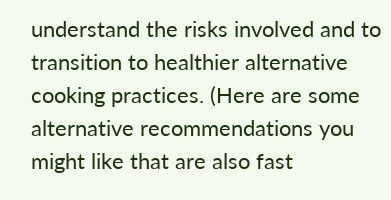understand the risks involved and to transition to healthier alternative cooking practices. (Here are some alternative recommendations you might like that are also fast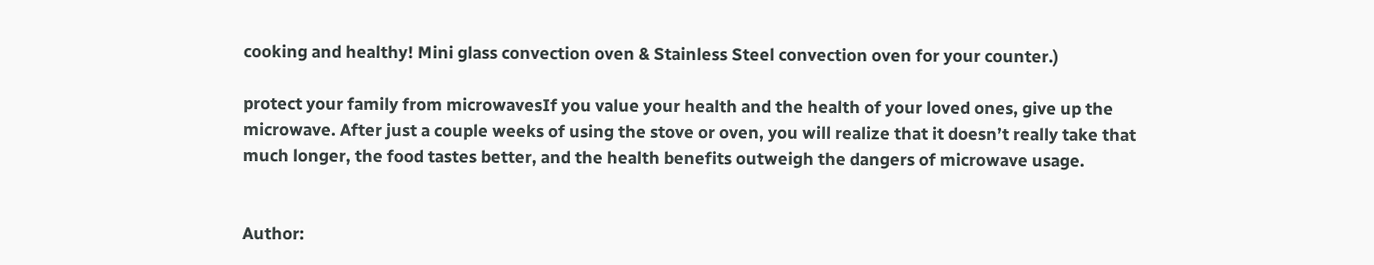cooking and healthy! Mini glass convection oven & Stainless Steel convection oven for your counter.)

protect your family from microwavesIf you value your health and the health of your loved ones, give up the microwave. After just a couple weeks of using the stove or oven, you will realize that it doesn’t really take that much longer, the food tastes better, and the health benefits outweigh the dangers of microwave usage.


Author: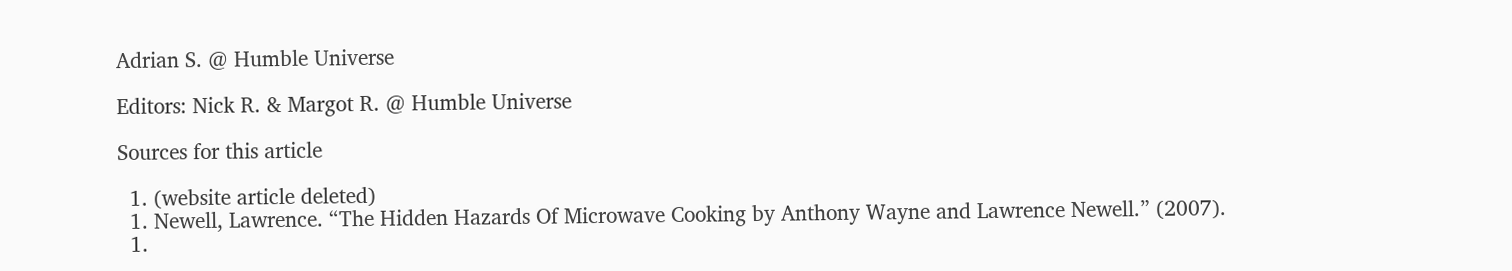Adrian S. @ Humble Universe

Editors: Nick R. & Margot R. @ Humble Universe

Sources for this article

  1. (website article deleted)
  1. Newell, Lawrence. “The Hidden Hazards Of Microwave Cooking by Anthony Wayne and Lawrence Newell.” (2007).
  1.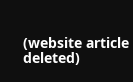(website article deleted)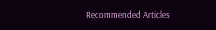Recommended Articles